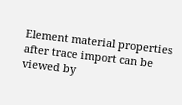Element material properties after trace import can be viewed by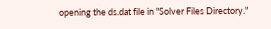opening the ds.dat file in "Solver Files Directory."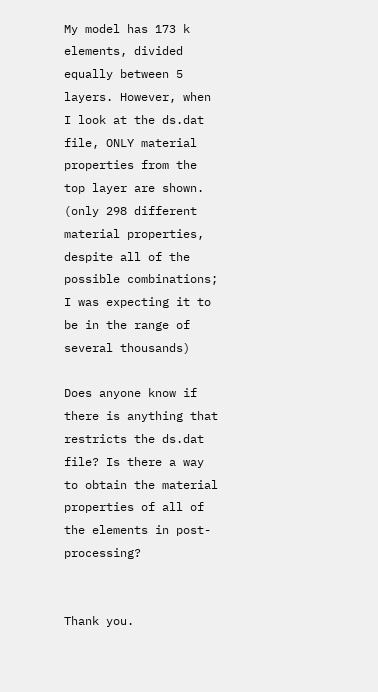My model has 173 k elements, divided equally between 5 layers. However, when I look at the ds.dat file, ONLY material properties from the top layer are shown. (only 298 different material properties, despite all of the possible combinations; I was expecting it to be in the range of several thousands)

Does anyone know if there is anything that restricts the ds.dat file? Is there a way to obtain the material properties of all of the elements in post-processing?


Thank you.